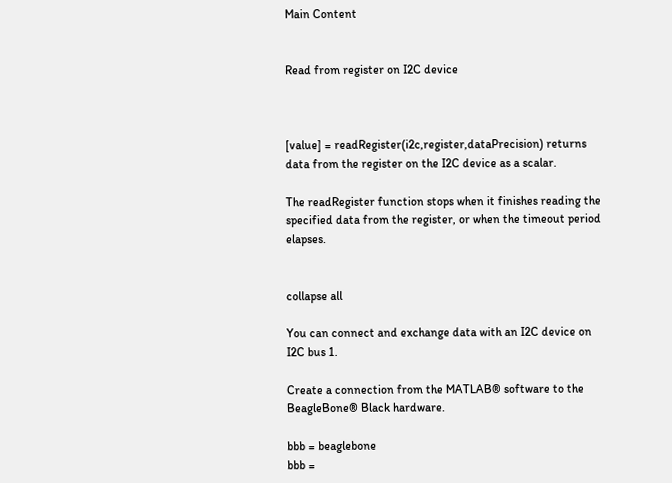Main Content


Read from register on I2C device



[value] = readRegister(i2c,register,dataPrecision) returns data from the register on the I2C device as a scalar.

The readRegister function stops when it finishes reading the specified data from the register, or when the timeout period elapses.


collapse all

You can connect and exchange data with an I2C device on I2C bus 1.

Create a connection from the MATLAB® software to the BeagleBone® Black hardware.

bbb = beaglebone
bbb =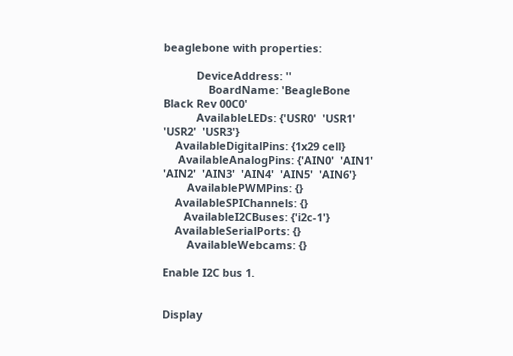beaglebone with properties:

           DeviceAddress: ''
               BoardName: 'BeagleBone Black Rev 00C0'
           AvailableLEDs: {'USR0'  'USR1'  'USR2'  'USR3'}
    AvailableDigitalPins: {1x29 cell}
     AvailableAnalogPins: {'AIN0'  'AIN1'  'AIN2'  'AIN3'  'AIN4'  'AIN5'  'AIN6'}
        AvailablePWMPins: {}
    AvailableSPIChannels: {}
       AvailableI2CBuses: {'i2c-1'}
    AvailableSerialPorts: {}
        AvailableWebcams: {}

Enable I2C bus 1.


Display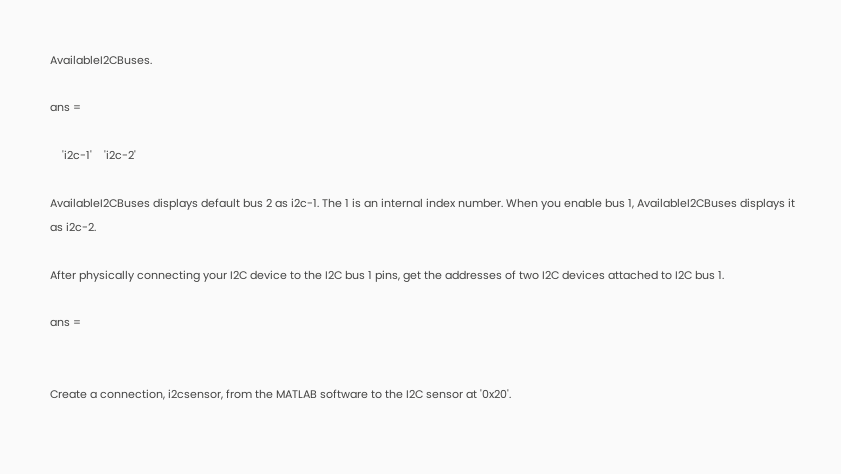AvailableI2CBuses.

ans =

    'i2c-1'    'i2c-2'

AvailableI2CBuses displays default bus 2 as i2c-1. The 1 is an internal index number. When you enable bus 1, AvailableI2CBuses displays it as i2c-2.

After physically connecting your I2C device to the I2C bus 1 pins, get the addresses of two I2C devices attached to I2C bus 1.

ans =


Create a connection, i2csensor, from the MATLAB software to the I2C sensor at '0x20'.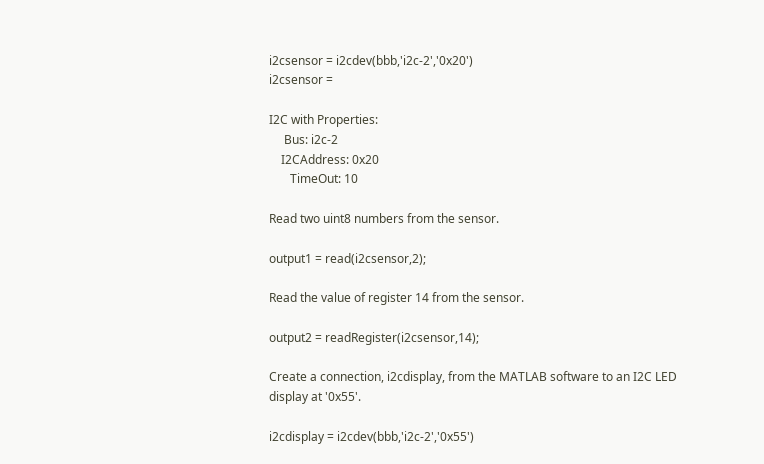i2csensor = i2cdev(bbb,'i2c-2','0x20')
i2csensor =

I2C with Properties:
     Bus: i2c-2
    I2CAddress: 0x20
       TimeOut: 10

Read two uint8 numbers from the sensor.

output1 = read(i2csensor,2);

Read the value of register 14 from the sensor.

output2 = readRegister(i2csensor,14);

Create a connection, i2cdisplay, from the MATLAB software to an I2C LED display at '0x55'.

i2cdisplay = i2cdev(bbb,'i2c-2','0x55')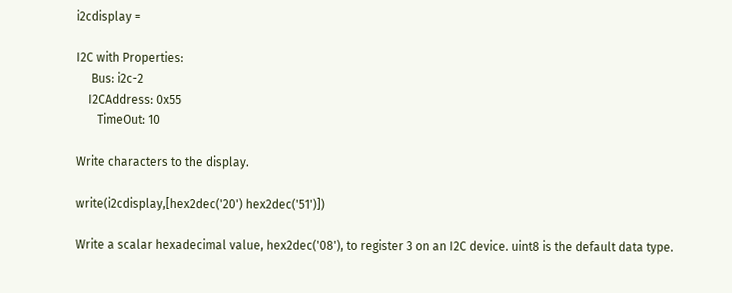i2cdisplay =

I2C with Properties:
     Bus: i2c-2
    I2CAddress: 0x55
       TimeOut: 10

Write characters to the display.

write(i2cdisplay,[hex2dec('20') hex2dec('51')])

Write a scalar hexadecimal value, hex2dec('08'), to register 3 on an I2C device. uint8 is the default data type.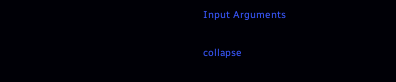Input Arguments

collapse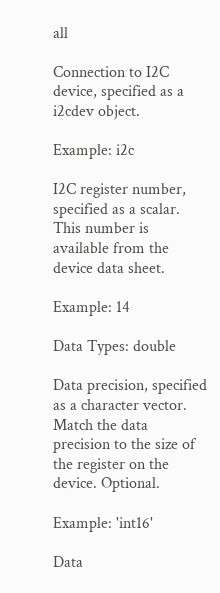all

Connection to I2C device, specified as a i2cdev object.

Example: i2c

I2C register number, specified as a scalar. This number is available from the device data sheet.

Example: 14

Data Types: double

Data precision, specified as a character vector. Match the data precision to the size of the register on the device. Optional.

Example: 'int16'

Data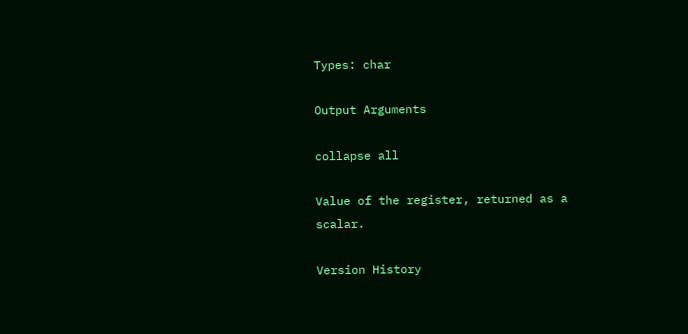Types: char

Output Arguments

collapse all

Value of the register, returned as a scalar.

Version History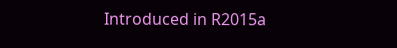Introduced in R2015a